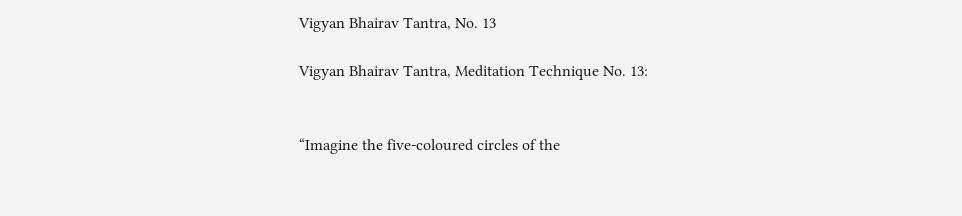Vigyan Bhairav Tantra, No. 13

Vigyan Bhairav Tantra, Meditation Technique No. 13:


“Imagine the five-coloured circles of the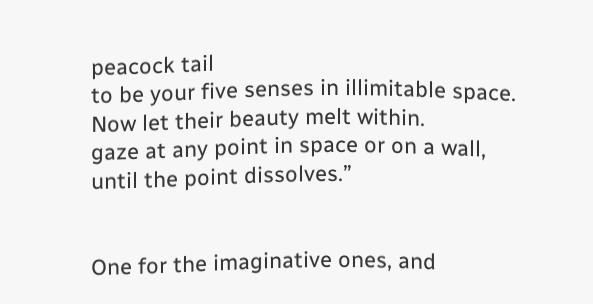peacock tail
to be your five senses in illimitable space.
Now let their beauty melt within.
gaze at any point in space or on a wall,
until the point dissolves.”


One for the imaginative ones, and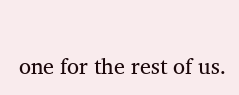one for the rest of us.